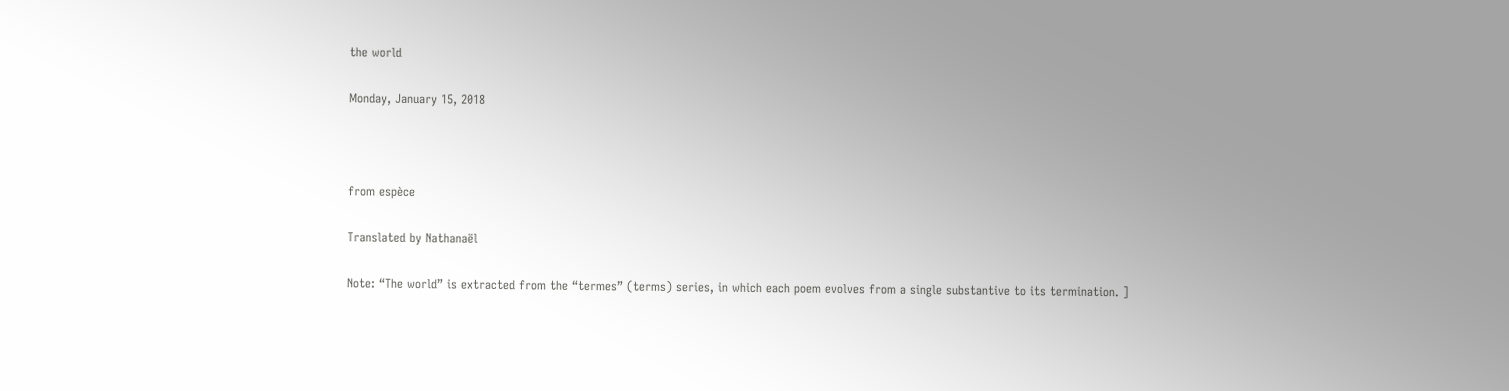the world

Monday, January 15, 2018



from espèce

Translated by Nathanaël

Note: “The world” is extracted from the “termes” (terms) series, in which each poem evolves from a single substantive to its termination. ]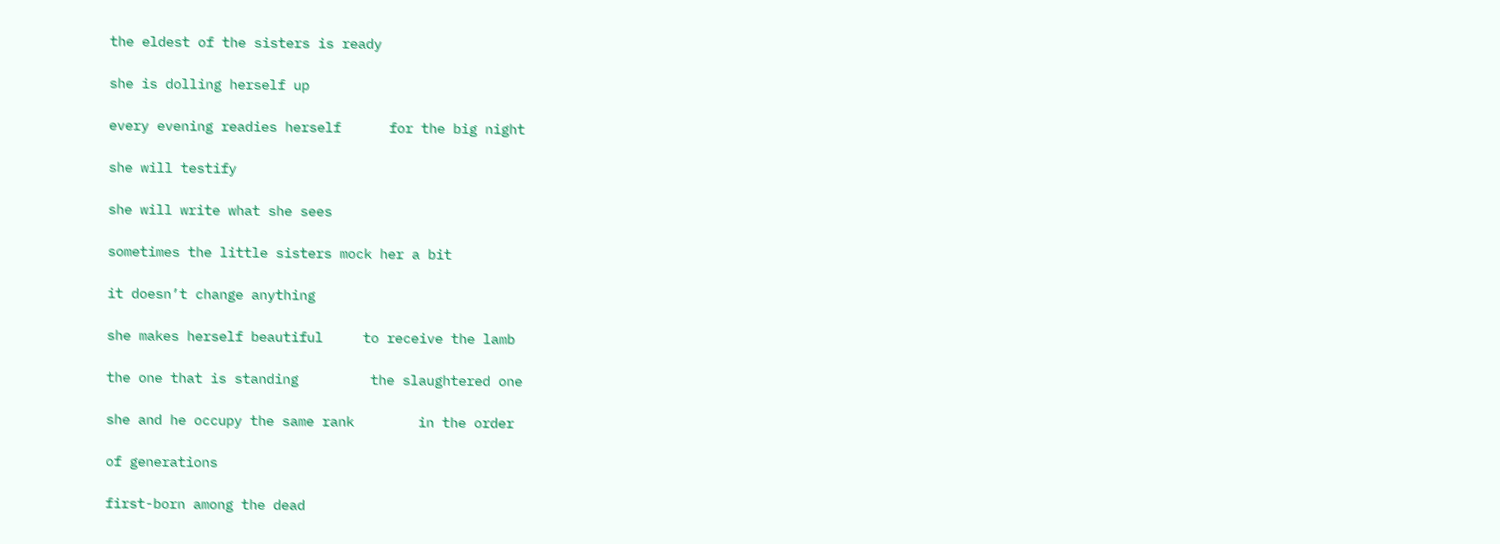the eldest of the sisters is ready

she is dolling herself up

every evening readies herself      for the big night

she will testify

she will write what she sees

sometimes the little sisters mock her a bit

it doesn’t change anything

she makes herself beautiful     to receive the lamb

the one that is standing         the slaughtered one

she and he occupy the same rank        in the order

of generations

first-born among the dead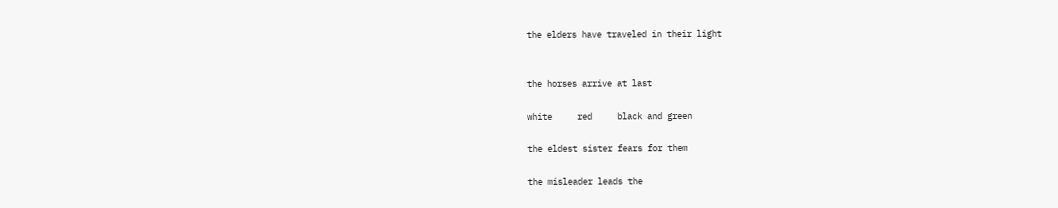the elders have traveled in their light


the horses arrive at last

white     red     black and green

the eldest sister fears for them

the misleader leads the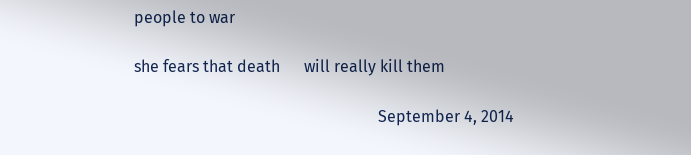people to war

she fears that death      will really kill them

                                                             September 4, 2014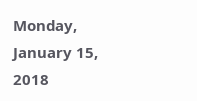Monday, January 15, 2018